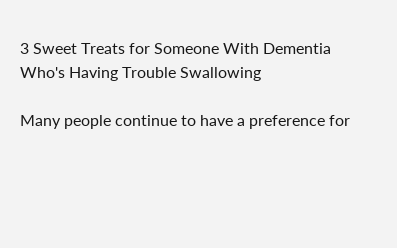3 Sweet Treats for Someone With Dementia Who's Having Trouble Swallowing

Many people continue to have a preference for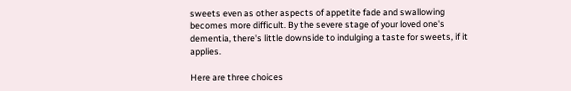sweets even as other aspects of appetite fade and swallowing becomes more difficult. By the severe stage of your loved one's dementia, there's little downside to indulging a taste for sweets, if it applies.

Here are three choices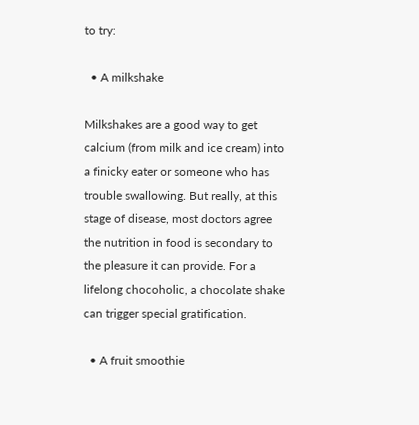to try:

  • A milkshake

Milkshakes are a good way to get calcium (from milk and ice cream) into a finicky eater or someone who has trouble swallowing. But really, at this stage of disease, most doctors agree the nutrition in food is secondary to the pleasure it can provide. For a lifelong chocoholic, a chocolate shake can trigger special gratification.

  • A fruit smoothie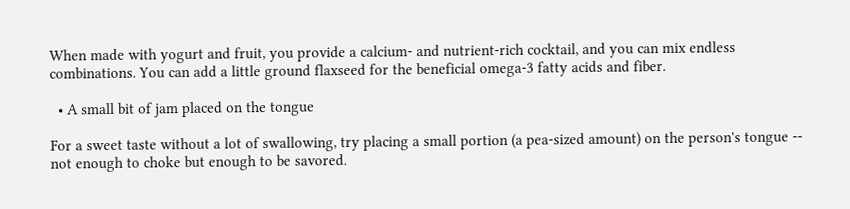When made with yogurt and fruit, you provide a calcium- and nutrient-rich cocktail, and you can mix endless combinations. You can add a little ground flaxseed for the beneficial omega-3 fatty acids and fiber.

  • A small bit of jam placed on the tongue

For a sweet taste without a lot of swallowing, try placing a small portion (a pea-sized amount) on the person's tongue -- not enough to choke but enough to be savored.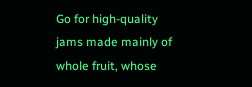Go for high-quality jams made mainly of whole fruit, whose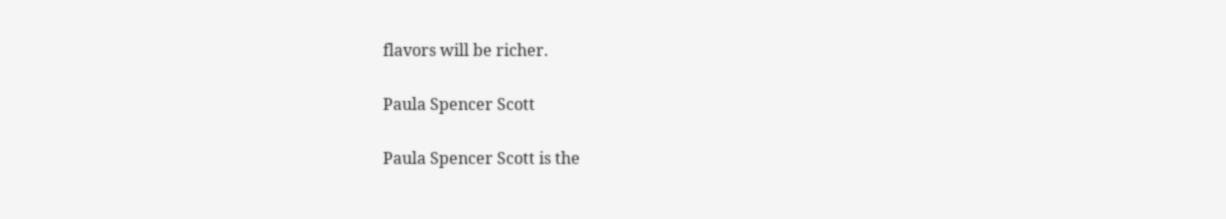flavors will be richer.

Paula Spencer Scott

Paula Spencer Scott is the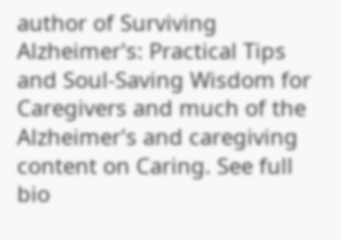author of Surviving Alzheimer's: Practical Tips and Soul-Saving Wisdom for Caregivers and much of the Alzheimer's and caregiving content on Caring. See full bio